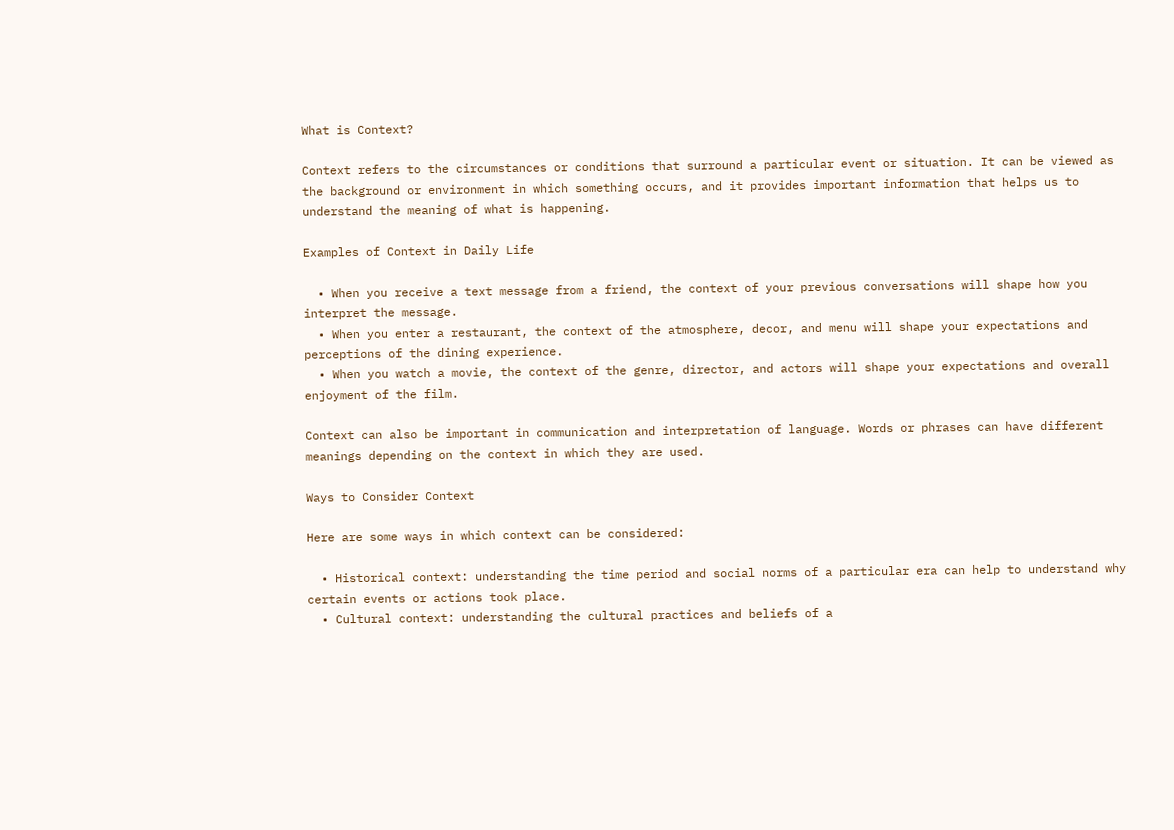What is Context?

Context refers to the circumstances or conditions that surround a particular event or situation. It can be viewed as the background or environment in which something occurs, and it provides important information that helps us to understand the meaning of what is happening.

Examples of Context in Daily Life

  • When you receive a text message from a friend, the context of your previous conversations will shape how you interpret the message.
  • When you enter a restaurant, the context of the atmosphere, decor, and menu will shape your expectations and perceptions of the dining experience.
  • When you watch a movie, the context of the genre, director, and actors will shape your expectations and overall enjoyment of the film.

Context can also be important in communication and interpretation of language. Words or phrases can have different meanings depending on the context in which they are used.

Ways to Consider Context

Here are some ways in which context can be considered:

  • Historical context: understanding the time period and social norms of a particular era can help to understand why certain events or actions took place.
  • Cultural context: understanding the cultural practices and beliefs of a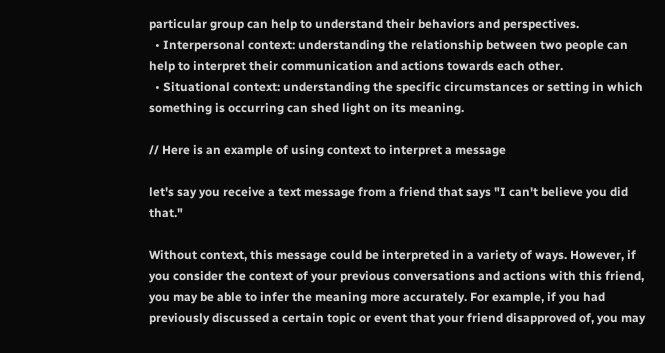particular group can help to understand their behaviors and perspectives.
  • Interpersonal context: understanding the relationship between two people can help to interpret their communication and actions towards each other.
  • Situational context: understanding the specific circumstances or setting in which something is occurring can shed light on its meaning.

// Here is an example of using context to interpret a message

let's say you receive a text message from a friend that says "I can't believe you did that."

Without context, this message could be interpreted in a variety of ways. However, if you consider the context of your previous conversations and actions with this friend, you may be able to infer the meaning more accurately. For example, if you had previously discussed a certain topic or event that your friend disapproved of, you may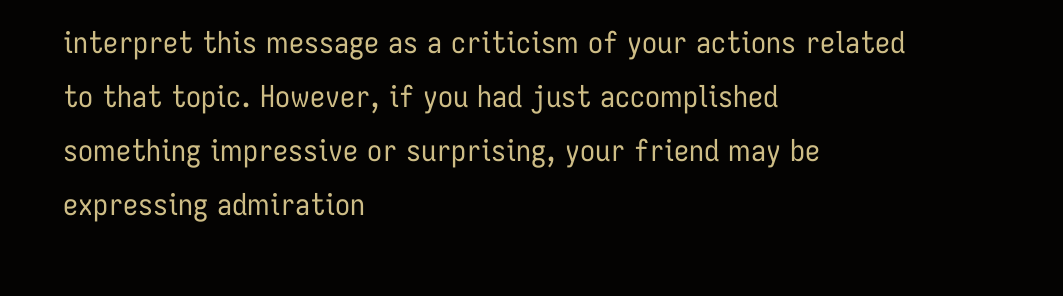interpret this message as a criticism of your actions related to that topic. However, if you had just accomplished something impressive or surprising, your friend may be expressing admiration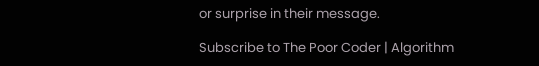or surprise in their message.

Subscribe to The Poor Coder | Algorithm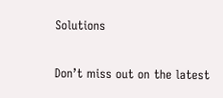Solutions

Don’t miss out on the latest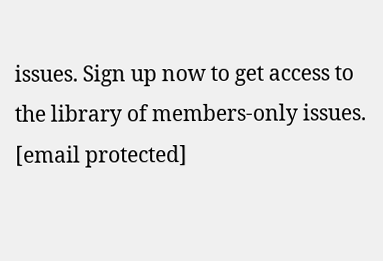issues. Sign up now to get access to the library of members-only issues.
[email protected]